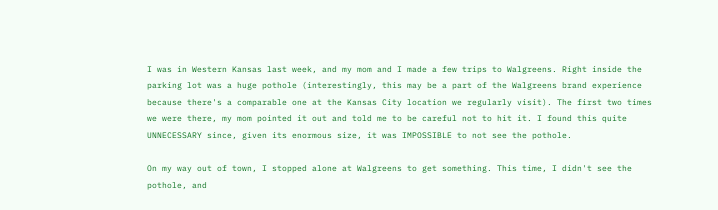I was in Western Kansas last week, and my mom and I made a few trips to Walgreens. Right inside the parking lot was a huge pothole (interestingly, this may be a part of the Walgreens brand experience because there's a comparable one at the Kansas City location we regularly visit). The first two times we were there, my mom pointed it out and told me to be careful not to hit it. I found this quite UNNECESSARY since, given its enormous size, it was IMPOSSIBLE to not see the pothole.

On my way out of town, I stopped alone at Walgreens to get something. This time, I didn't see the pothole, and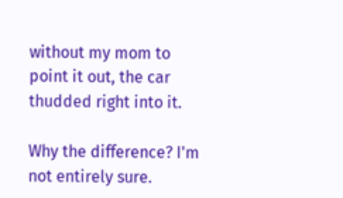without my mom to point it out, the car thudded right into it.

Why the difference? I'm not entirely sure.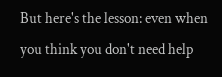But here's the lesson: even when you think you don't need help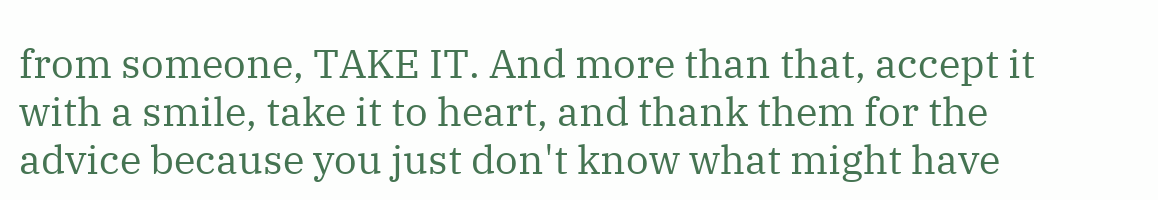from someone, TAKE IT. And more than that, accept it with a smile, take it to heart, and thank them for the advice because you just don't know what might have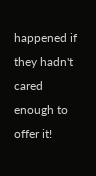happened if they hadn't cared enough to offer it!